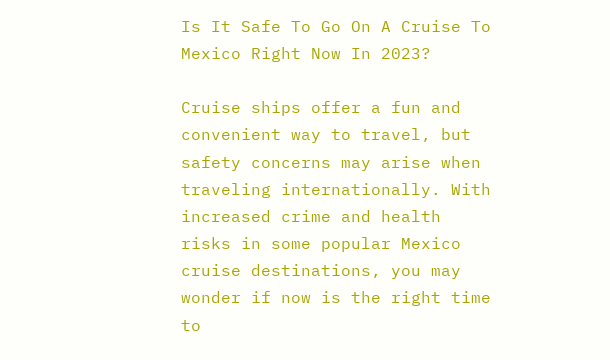Is It Safe To Go On A Cruise To Mexico Right Now In 2023?

Cruise ships offer a fun and convenient way to travel, but safety concerns may arise when traveling internationally. With increased crime and health risks in some popular Mexico cruise destinations, you may wonder if now is the right time to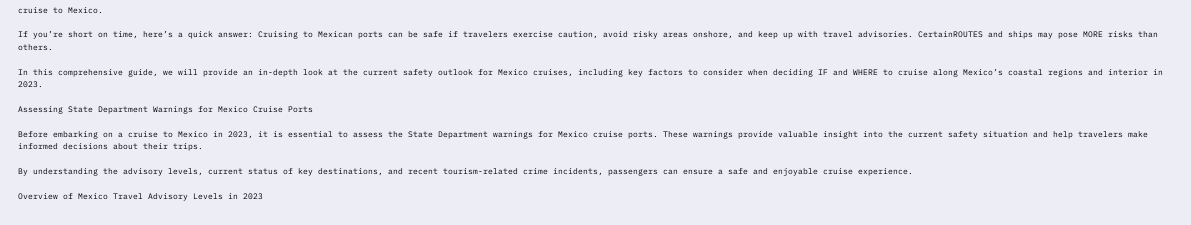cruise to Mexico.

If you’re short on time, here’s a quick answer: Cruising to Mexican ports can be safe if travelers exercise caution, avoid risky areas onshore, and keep up with travel advisories. CertainROUTES and ships may pose MORE risks than others.

In this comprehensive guide, we will provide an in-depth look at the current safety outlook for Mexico cruises, including key factors to consider when deciding IF and WHERE to cruise along Mexico’s coastal regions and interior in 2023.

Assessing State Department Warnings for Mexico Cruise Ports

Before embarking on a cruise to Mexico in 2023, it is essential to assess the State Department warnings for Mexico cruise ports. These warnings provide valuable insight into the current safety situation and help travelers make informed decisions about their trips.

By understanding the advisory levels, current status of key destinations, and recent tourism-related crime incidents, passengers can ensure a safe and enjoyable cruise experience.

Overview of Mexico Travel Advisory Levels in 2023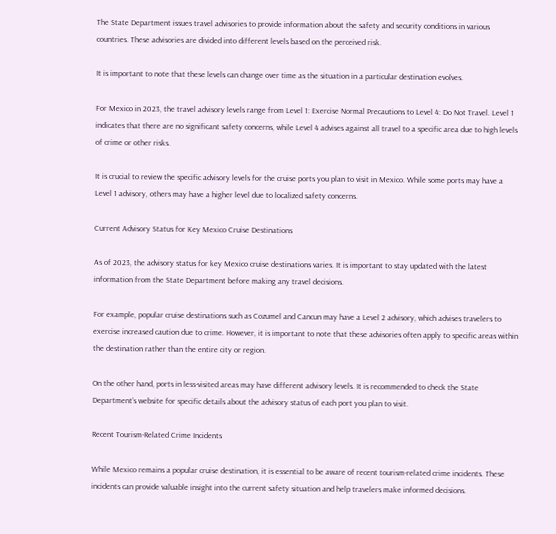The State Department issues travel advisories to provide information about the safety and security conditions in various countries. These advisories are divided into different levels based on the perceived risk.

It is important to note that these levels can change over time as the situation in a particular destination evolves.

For Mexico in 2023, the travel advisory levels range from Level 1: Exercise Normal Precautions to Level 4: Do Not Travel. Level 1 indicates that there are no significant safety concerns, while Level 4 advises against all travel to a specific area due to high levels of crime or other risks.

It is crucial to review the specific advisory levels for the cruise ports you plan to visit in Mexico. While some ports may have a Level 1 advisory, others may have a higher level due to localized safety concerns.

Current Advisory Status for Key Mexico Cruise Destinations

As of 2023, the advisory status for key Mexico cruise destinations varies. It is important to stay updated with the latest information from the State Department before making any travel decisions.

For example, popular cruise destinations such as Cozumel and Cancun may have a Level 2 advisory, which advises travelers to exercise increased caution due to crime. However, it is important to note that these advisories often apply to specific areas within the destination rather than the entire city or region.

On the other hand, ports in less-visited areas may have different advisory levels. It is recommended to check the State Department’s website for specific details about the advisory status of each port you plan to visit.

Recent Tourism-Related Crime Incidents

While Mexico remains a popular cruise destination, it is essential to be aware of recent tourism-related crime incidents. These incidents can provide valuable insight into the current safety situation and help travelers make informed decisions.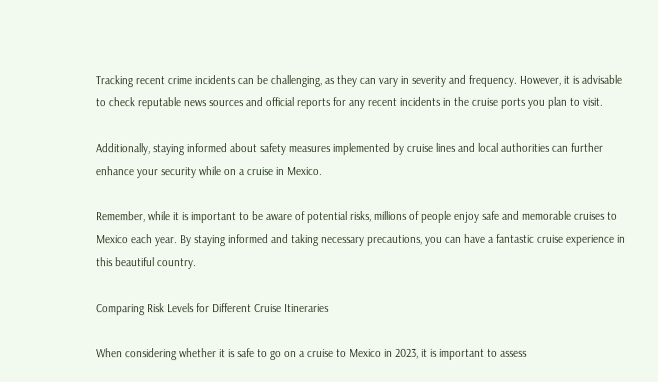Tracking recent crime incidents can be challenging, as they can vary in severity and frequency. However, it is advisable to check reputable news sources and official reports for any recent incidents in the cruise ports you plan to visit.

Additionally, staying informed about safety measures implemented by cruise lines and local authorities can further enhance your security while on a cruise in Mexico.

Remember, while it is important to be aware of potential risks, millions of people enjoy safe and memorable cruises to Mexico each year. By staying informed and taking necessary precautions, you can have a fantastic cruise experience in this beautiful country.

Comparing Risk Levels for Different Cruise Itineraries

When considering whether it is safe to go on a cruise to Mexico in 2023, it is important to assess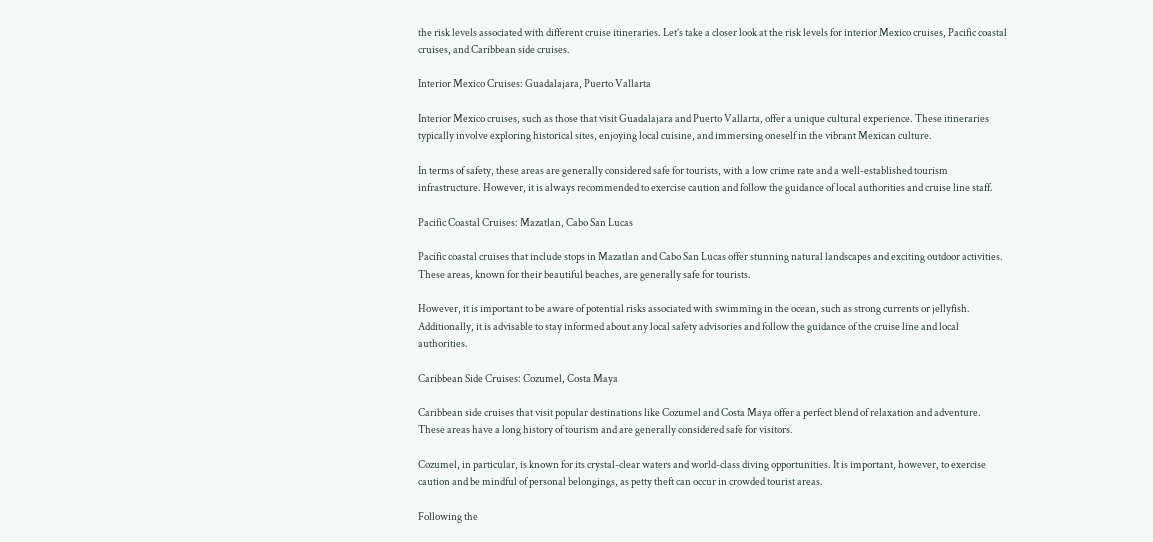the risk levels associated with different cruise itineraries. Let’s take a closer look at the risk levels for interior Mexico cruises, Pacific coastal cruises, and Caribbean side cruises.

Interior Mexico Cruises: Guadalajara, Puerto Vallarta

Interior Mexico cruises, such as those that visit Guadalajara and Puerto Vallarta, offer a unique cultural experience. These itineraries typically involve exploring historical sites, enjoying local cuisine, and immersing oneself in the vibrant Mexican culture.

In terms of safety, these areas are generally considered safe for tourists, with a low crime rate and a well-established tourism infrastructure. However, it is always recommended to exercise caution and follow the guidance of local authorities and cruise line staff.

Pacific Coastal Cruises: Mazatlan, Cabo San Lucas

Pacific coastal cruises that include stops in Mazatlan and Cabo San Lucas offer stunning natural landscapes and exciting outdoor activities. These areas, known for their beautiful beaches, are generally safe for tourists.

However, it is important to be aware of potential risks associated with swimming in the ocean, such as strong currents or jellyfish. Additionally, it is advisable to stay informed about any local safety advisories and follow the guidance of the cruise line and local authorities.

Caribbean Side Cruises: Cozumel, Costa Maya

Caribbean side cruises that visit popular destinations like Cozumel and Costa Maya offer a perfect blend of relaxation and adventure. These areas have a long history of tourism and are generally considered safe for visitors.

Cozumel, in particular, is known for its crystal-clear waters and world-class diving opportunities. It is important, however, to exercise caution and be mindful of personal belongings, as petty theft can occur in crowded tourist areas.

Following the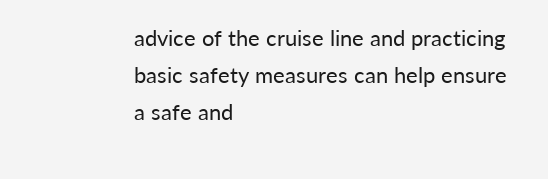advice of the cruise line and practicing basic safety measures can help ensure a safe and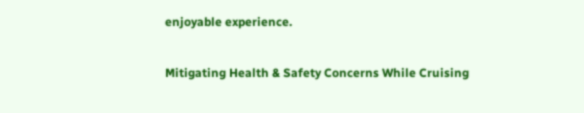enjoyable experience.

Mitigating Health & Safety Concerns While Cruising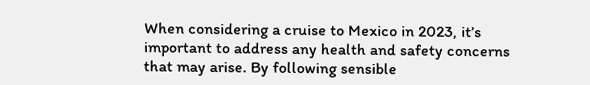When considering a cruise to Mexico in 2023, it’s important to address any health and safety concerns that may arise. By following sensible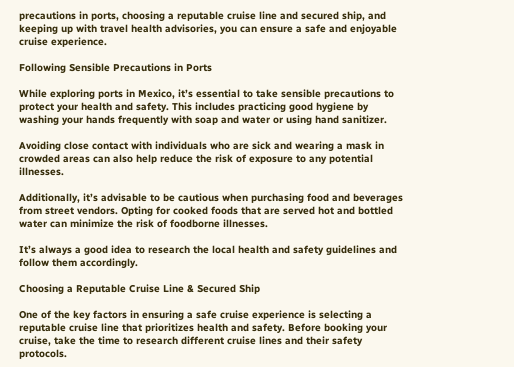precautions in ports, choosing a reputable cruise line and secured ship, and keeping up with travel health advisories, you can ensure a safe and enjoyable cruise experience.

Following Sensible Precautions in Ports

While exploring ports in Mexico, it’s essential to take sensible precautions to protect your health and safety. This includes practicing good hygiene by washing your hands frequently with soap and water or using hand sanitizer.

Avoiding close contact with individuals who are sick and wearing a mask in crowded areas can also help reduce the risk of exposure to any potential illnesses.

Additionally, it’s advisable to be cautious when purchasing food and beverages from street vendors. Opting for cooked foods that are served hot and bottled water can minimize the risk of foodborne illnesses.

It’s always a good idea to research the local health and safety guidelines and follow them accordingly.

Choosing a Reputable Cruise Line & Secured Ship

One of the key factors in ensuring a safe cruise experience is selecting a reputable cruise line that prioritizes health and safety. Before booking your cruise, take the time to research different cruise lines and their safety protocols.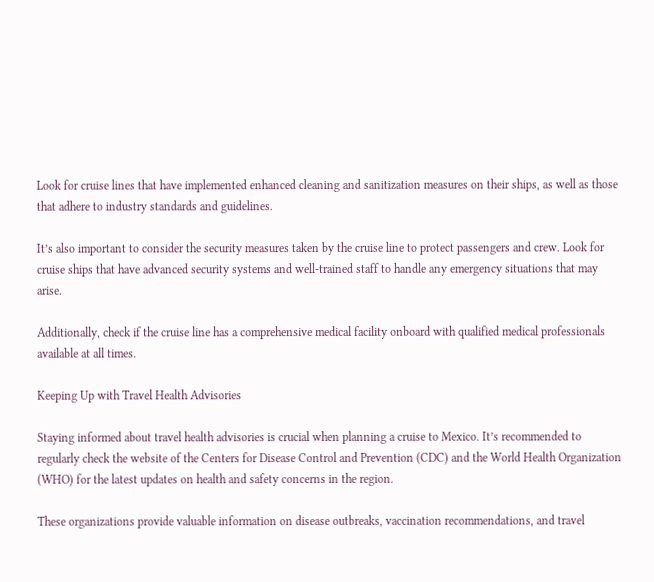Look for cruise lines that have implemented enhanced cleaning and sanitization measures on their ships, as well as those that adhere to industry standards and guidelines.

It’s also important to consider the security measures taken by the cruise line to protect passengers and crew. Look for cruise ships that have advanced security systems and well-trained staff to handle any emergency situations that may arise.

Additionally, check if the cruise line has a comprehensive medical facility onboard with qualified medical professionals available at all times.

Keeping Up with Travel Health Advisories

Staying informed about travel health advisories is crucial when planning a cruise to Mexico. It’s recommended to regularly check the website of the Centers for Disease Control and Prevention (CDC) and the World Health Organization (WHO) for the latest updates on health and safety concerns in the region.

These organizations provide valuable information on disease outbreaks, vaccination recommendations, and travel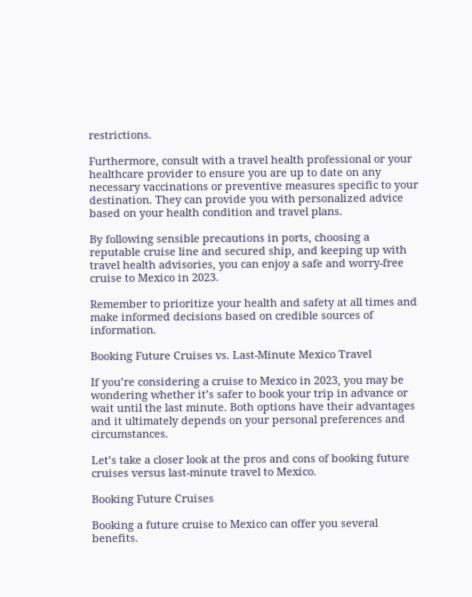restrictions.

Furthermore, consult with a travel health professional or your healthcare provider to ensure you are up to date on any necessary vaccinations or preventive measures specific to your destination. They can provide you with personalized advice based on your health condition and travel plans.

By following sensible precautions in ports, choosing a reputable cruise line and secured ship, and keeping up with travel health advisories, you can enjoy a safe and worry-free cruise to Mexico in 2023.

Remember to prioritize your health and safety at all times and make informed decisions based on credible sources of information.

Booking Future Cruises vs. Last-Minute Mexico Travel

If you’re considering a cruise to Mexico in 2023, you may be wondering whether it’s safer to book your trip in advance or wait until the last minute. Both options have their advantages and it ultimately depends on your personal preferences and circumstances.

Let’s take a closer look at the pros and cons of booking future cruises versus last-minute travel to Mexico.

Booking Future Cruises

Booking a future cruise to Mexico can offer you several benefits.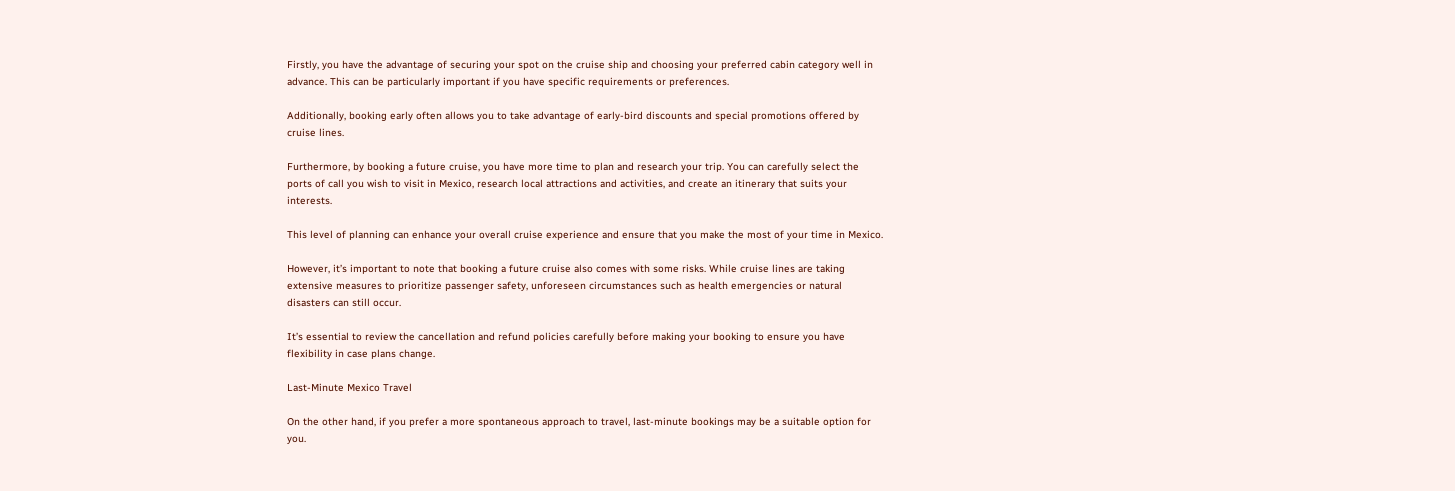Firstly, you have the advantage of securing your spot on the cruise ship and choosing your preferred cabin category well in advance. This can be particularly important if you have specific requirements or preferences.

Additionally, booking early often allows you to take advantage of early-bird discounts and special promotions offered by cruise lines.

Furthermore, by booking a future cruise, you have more time to plan and research your trip. You can carefully select the ports of call you wish to visit in Mexico, research local attractions and activities, and create an itinerary that suits your interests.

This level of planning can enhance your overall cruise experience and ensure that you make the most of your time in Mexico.

However, it’s important to note that booking a future cruise also comes with some risks. While cruise lines are taking extensive measures to prioritize passenger safety, unforeseen circumstances such as health emergencies or natural disasters can still occur.

It’s essential to review the cancellation and refund policies carefully before making your booking to ensure you have flexibility in case plans change.

Last-Minute Mexico Travel

On the other hand, if you prefer a more spontaneous approach to travel, last-minute bookings may be a suitable option for you.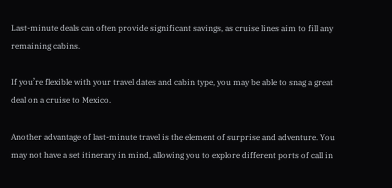Last-minute deals can often provide significant savings, as cruise lines aim to fill any remaining cabins.

If you’re flexible with your travel dates and cabin type, you may be able to snag a great deal on a cruise to Mexico.

Another advantage of last-minute travel is the element of surprise and adventure. You may not have a set itinerary in mind, allowing you to explore different ports of call in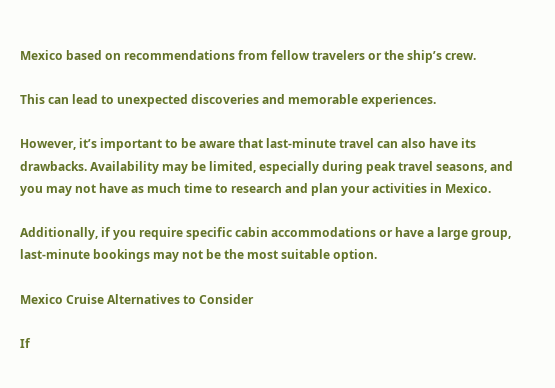Mexico based on recommendations from fellow travelers or the ship’s crew.

This can lead to unexpected discoveries and memorable experiences.

However, it’s important to be aware that last-minute travel can also have its drawbacks. Availability may be limited, especially during peak travel seasons, and you may not have as much time to research and plan your activities in Mexico.

Additionally, if you require specific cabin accommodations or have a large group, last-minute bookings may not be the most suitable option.

Mexico Cruise Alternatives to Consider

If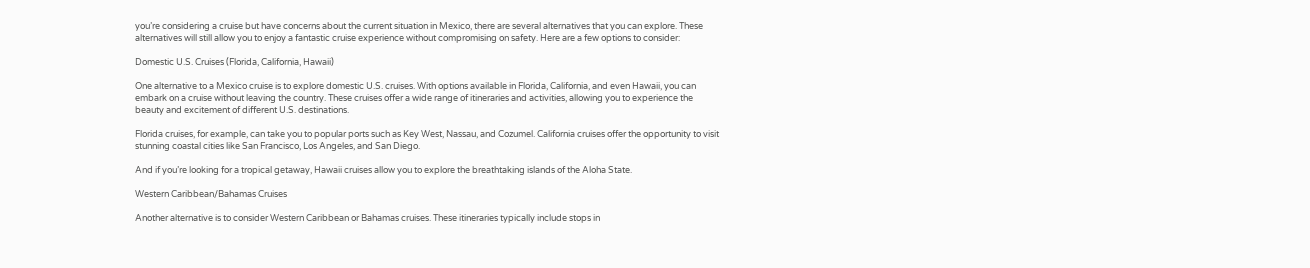you’re considering a cruise but have concerns about the current situation in Mexico, there are several alternatives that you can explore. These alternatives will still allow you to enjoy a fantastic cruise experience without compromising on safety. Here are a few options to consider:

Domestic U.S. Cruises (Florida, California, Hawaii)

One alternative to a Mexico cruise is to explore domestic U.S. cruises. With options available in Florida, California, and even Hawaii, you can embark on a cruise without leaving the country. These cruises offer a wide range of itineraries and activities, allowing you to experience the beauty and excitement of different U.S. destinations.

Florida cruises, for example, can take you to popular ports such as Key West, Nassau, and Cozumel. California cruises offer the opportunity to visit stunning coastal cities like San Francisco, Los Angeles, and San Diego.

And if you’re looking for a tropical getaway, Hawaii cruises allow you to explore the breathtaking islands of the Aloha State.

Western Caribbean/Bahamas Cruises

Another alternative is to consider Western Caribbean or Bahamas cruises. These itineraries typically include stops in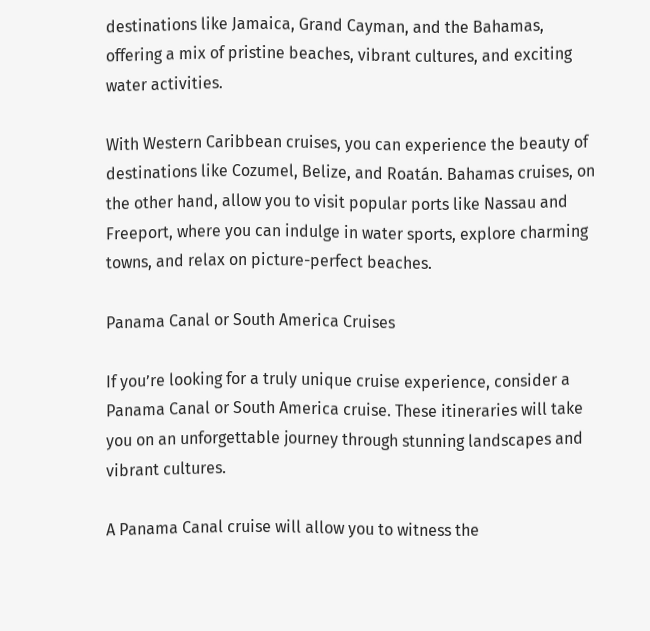destinations like Jamaica, Grand Cayman, and the Bahamas, offering a mix of pristine beaches, vibrant cultures, and exciting water activities.

With Western Caribbean cruises, you can experience the beauty of destinations like Cozumel, Belize, and Roatán. Bahamas cruises, on the other hand, allow you to visit popular ports like Nassau and Freeport, where you can indulge in water sports, explore charming towns, and relax on picture-perfect beaches.

Panama Canal or South America Cruises

If you’re looking for a truly unique cruise experience, consider a Panama Canal or South America cruise. These itineraries will take you on an unforgettable journey through stunning landscapes and vibrant cultures.

A Panama Canal cruise will allow you to witness the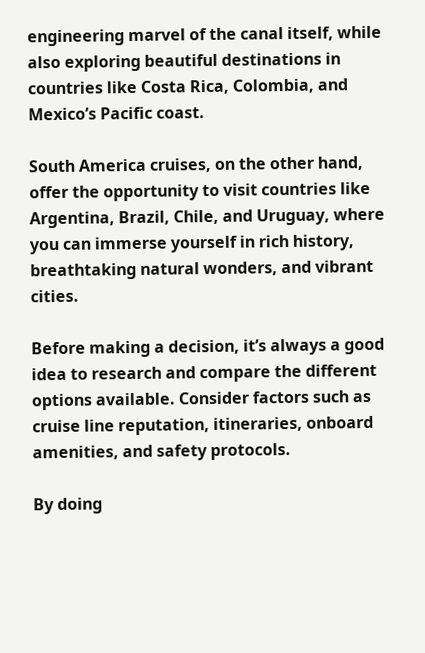engineering marvel of the canal itself, while also exploring beautiful destinations in countries like Costa Rica, Colombia, and Mexico’s Pacific coast.

South America cruises, on the other hand, offer the opportunity to visit countries like Argentina, Brazil, Chile, and Uruguay, where you can immerse yourself in rich history, breathtaking natural wonders, and vibrant cities.

Before making a decision, it’s always a good idea to research and compare the different options available. Consider factors such as cruise line reputation, itineraries, onboard amenities, and safety protocols.

By doing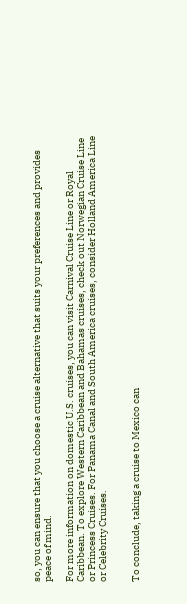so, you can ensure that you choose a cruise alternative that suits your preferences and provides peace of mind.

For more information on domestic U.S. cruises, you can visit Carnival Cruise Line or Royal Caribbean. To explore Western Caribbean and Bahamas cruises, check out Norwegian Cruise Line or Princess Cruises. For Panama Canal and South America cruises, consider Holland America Line or Celebrity Cruises.


To conclude, taking a cruise to Mexico can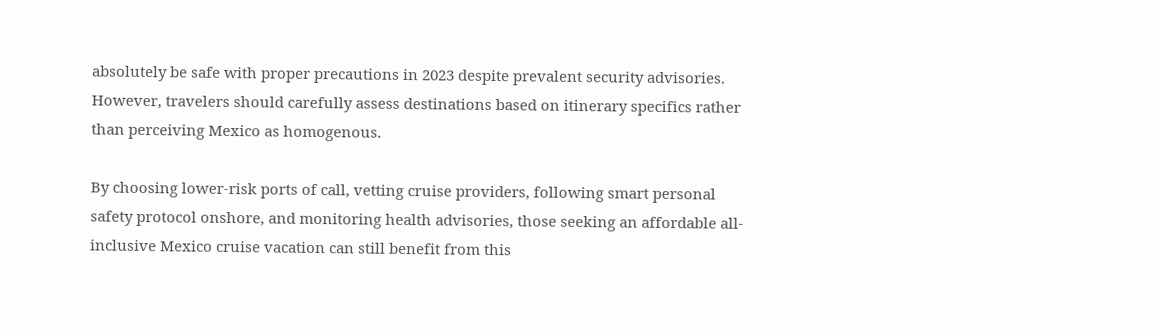absolutely be safe with proper precautions in 2023 despite prevalent security advisories. However, travelers should carefully assess destinations based on itinerary specifics rather than perceiving Mexico as homogenous.

By choosing lower-risk ports of call, vetting cruise providers, following smart personal safety protocol onshore, and monitoring health advisories, those seeking an affordable all-inclusive Mexico cruise vacation can still benefit from this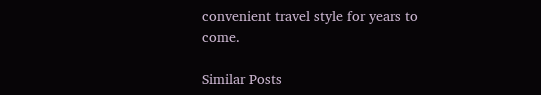convenient travel style for years to come.

Similar Posts